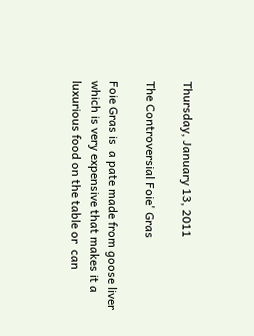Thursday, January 13, 2011

The Controversial Foie' Gras

Foie Gras is  a pate made from goose liver which is very expensive that makes it a luxurious food on the table or  can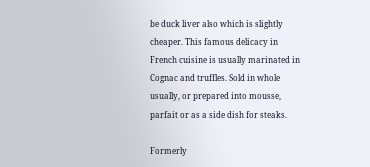be duck liver also which is slightly cheaper. This famous delicacy in French cuisine is usually marinated in Cognac and truffles. Sold in whole usually, or prepared into mousse, parfait or as a side dish for steaks.

Formerly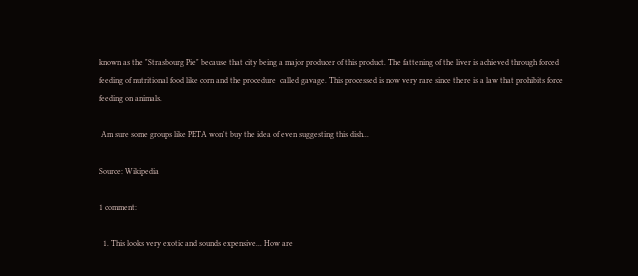known as the "Strasbourg Pie" because that city being a major producer of this product. The fattening of the liver is achieved through forced feeding of nutritional food like corn and the procedure  called gavage. This processed is now very rare since there is a law that prohibits force feeding on animals.

 Am sure some groups like PETA won't buy the idea of even suggesting this dish...

Source: Wikipedia

1 comment:

  1. This looks very exotic and sounds expensive... How are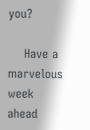you?

    Have a marvelous week ahead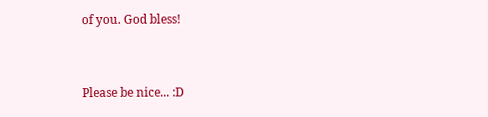of you. God bless!


Please be nice... :D